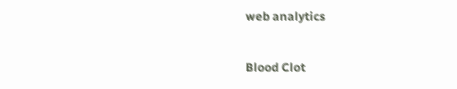web analytics

Blood Clot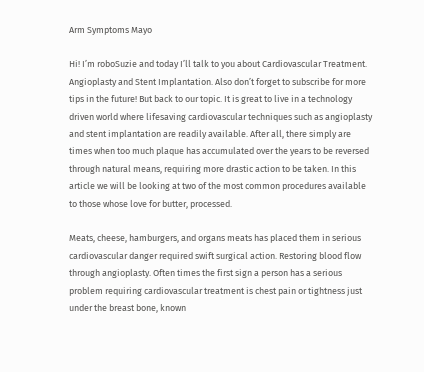Arm Symptoms Mayo

Hi! I’m roboSuzie and today I’ll talk to you about Cardiovascular Treatment. Angioplasty and Stent Implantation. Also don’t forget to subscribe for more tips in the future! But back to our topic. It is great to live in a technology driven world where lifesaving cardiovascular techniques such as angioplasty and stent implantation are readily available. After all, there simply are times when too much plaque has accumulated over the years to be reversed through natural means, requiring more drastic action to be taken. In this article we will be looking at two of the most common procedures available to those whose love for butter, processed.

Meats, cheese, hamburgers, and organs meats has placed them in serious cardiovascular danger required swift surgical action. Restoring blood flow through angioplasty. Often times the first sign a person has a serious problem requiring cardiovascular treatment is chest pain or tightness just under the breast bone, known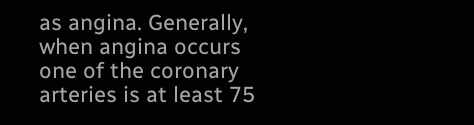as angina. Generally, when angina occurs one of the coronary arteries is at least 75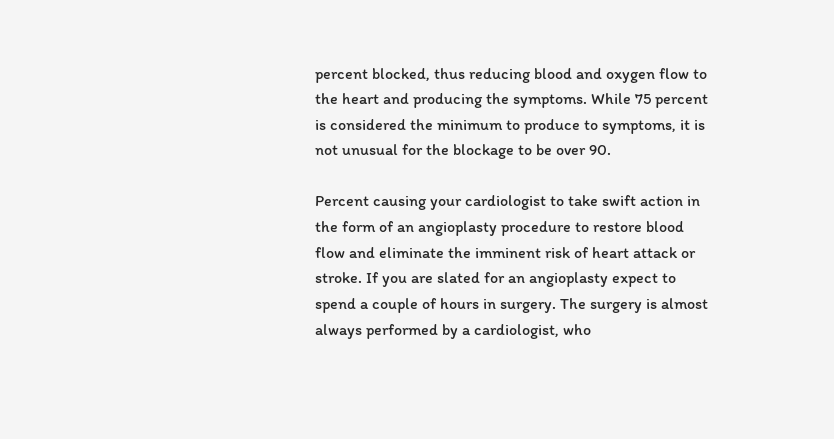percent blocked, thus reducing blood and oxygen flow to the heart and producing the symptoms. While 75 percent is considered the minimum to produce to symptoms, it is not unusual for the blockage to be over 90.

Percent causing your cardiologist to take swift action in the form of an angioplasty procedure to restore blood flow and eliminate the imminent risk of heart attack or stroke. If you are slated for an angioplasty expect to spend a couple of hours in surgery. The surgery is almost always performed by a cardiologist, who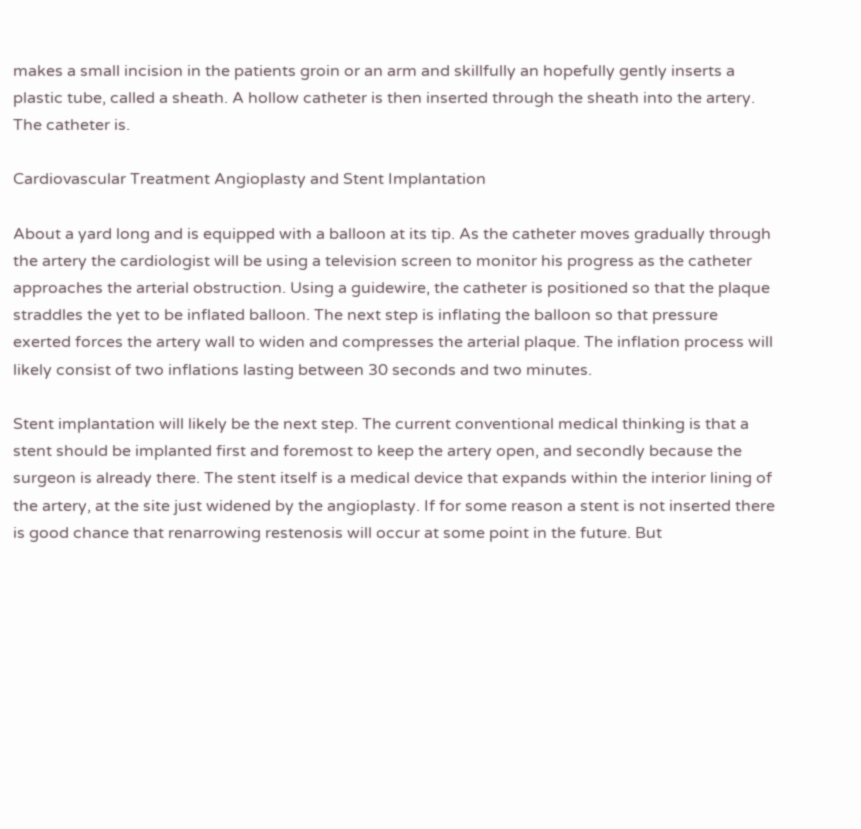makes a small incision in the patients groin or an arm and skillfully an hopefully gently inserts a plastic tube, called a sheath. A hollow catheter is then inserted through the sheath into the artery. The catheter is.

Cardiovascular Treatment Angioplasty and Stent Implantation

About a yard long and is equipped with a balloon at its tip. As the catheter moves gradually through the artery the cardiologist will be using a television screen to monitor his progress as the catheter approaches the arterial obstruction. Using a guidewire, the catheter is positioned so that the plaque straddles the yet to be inflated balloon. The next step is inflating the balloon so that pressure exerted forces the artery wall to widen and compresses the arterial plaque. The inflation process will likely consist of two inflations lasting between 30 seconds and two minutes.

Stent implantation will likely be the next step. The current conventional medical thinking is that a stent should be implanted first and foremost to keep the artery open, and secondly because the surgeon is already there. The stent itself is a medical device that expands within the interior lining of the artery, at the site just widened by the angioplasty. If for some reason a stent is not inserted there is good chance that renarrowing restenosis will occur at some point in the future. But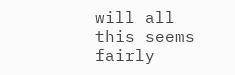will all this seems fairly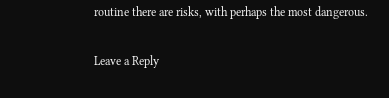routine there are risks, with perhaps the most dangerous.

Leave a Reply